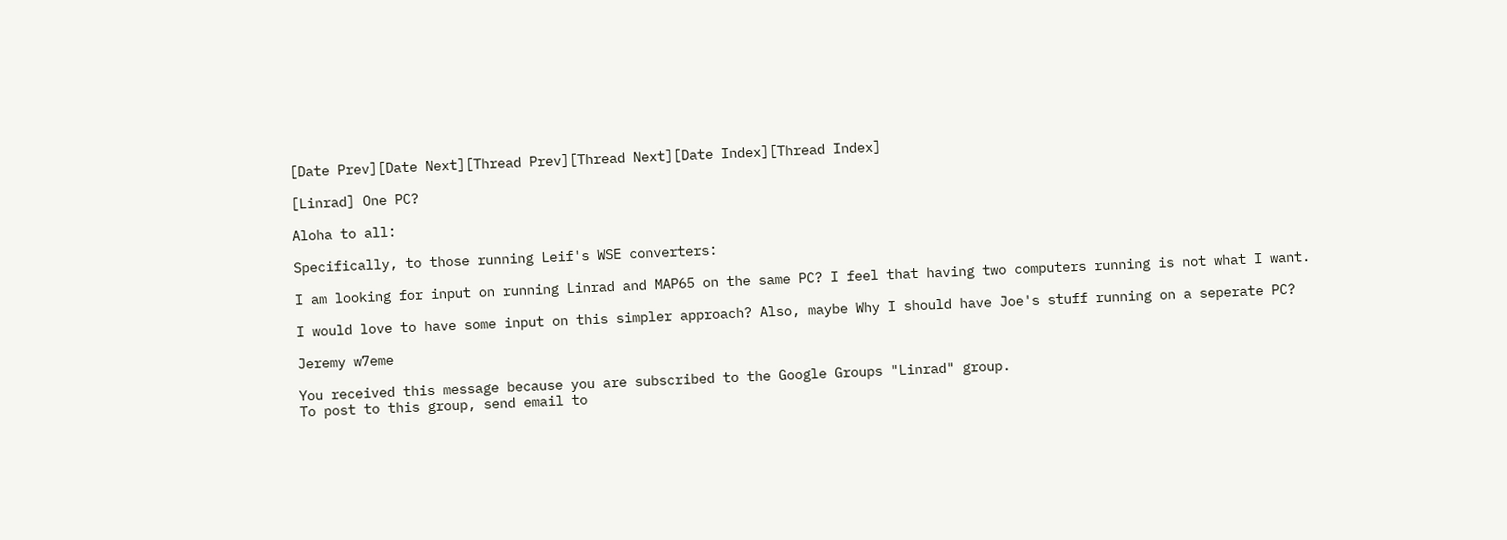[Date Prev][Date Next][Thread Prev][Thread Next][Date Index][Thread Index]

[Linrad] One PC?

Aloha to all:

Specifically, to those running Leif's WSE converters:

I am looking for input on running Linrad and MAP65 on the same PC? I feel that having two computers running is not what I want.

I would love to have some input on this simpler approach? Also, maybe Why I should have Joe's stuff running on a seperate PC?

Jeremy w7eme

You received this message because you are subscribed to the Google Groups "Linrad" group.
To post to this group, send email to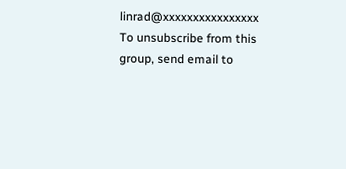linrad@xxxxxxxxxxxxxxxx
To unsubscribe from this group, send email to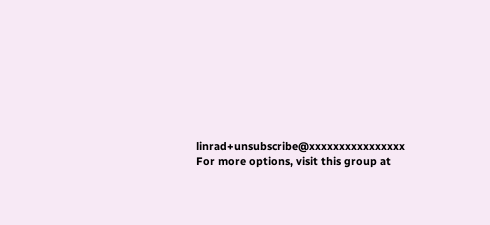linrad+unsubscribe@xxxxxxxxxxxxxxxx
For more options, visit this group at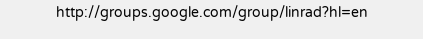http://groups.google.com/group/linrad?hl=en